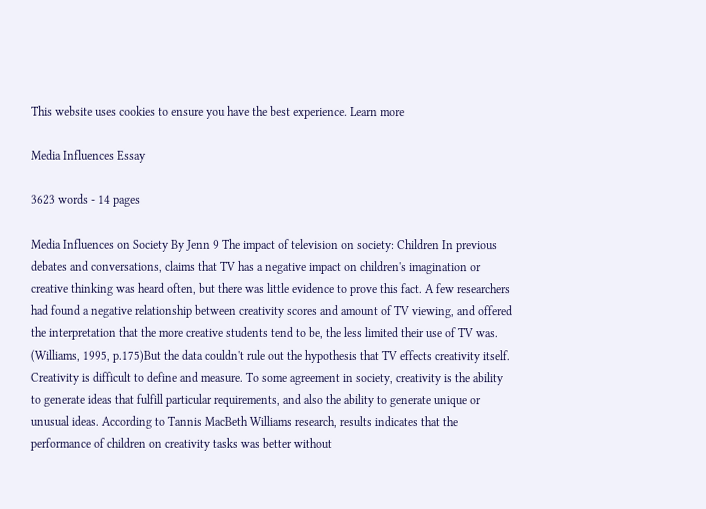This website uses cookies to ensure you have the best experience. Learn more

Media Influences Essay

3623 words - 14 pages

Media Influences on Society By Jenn 9 The impact of television on society: Children In previous debates and conversations, claims that TV has a negative impact on children's imagination or creative thinking was heard often, but there was little evidence to prove this fact. A few researchers had found a negative relationship between creativity scores and amount of TV viewing, and offered the interpretation that the more creative students tend to be, the less limited their use of TV was. (Williams, 1995, p.175)But the data couldn't rule out the hypothesis that TV effects creativity itself. Creativity is difficult to define and measure. To some agreement in society, creativity is the ability to generate ideas that fulfill particular requirements, and also the ability to generate unique or unusual ideas. According to Tannis MacBeth Williams research, results indicates that the performance of children on creativity tasks was better without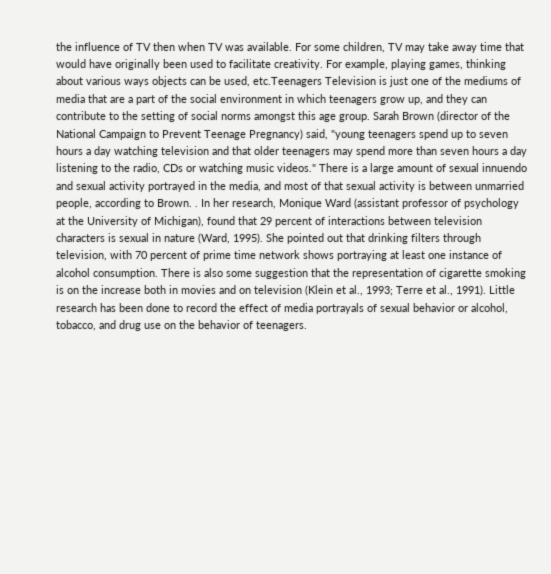the influence of TV then when TV was available. For some children, TV may take away time that would have originally been used to facilitate creativity. For example, playing games, thinking about various ways objects can be used, etc.Teenagers Television is just one of the mediums of media that are a part of the social environment in which teenagers grow up, and they can contribute to the setting of social norms amongst this age group. Sarah Brown (director of the National Campaign to Prevent Teenage Pregnancy) said, "young teenagers spend up to seven hours a day watching television and that older teenagers may spend more than seven hours a day listening to the radio, CDs or watching music videos." There is a large amount of sexual innuendo and sexual activity portrayed in the media, and most of that sexual activity is between unmarried people, according to Brown. . In her research, Monique Ward (assistant professor of psychology at the University of Michigan), found that 29 percent of interactions between television characters is sexual in nature (Ward, 1995). She pointed out that drinking filters through television, with 70 percent of prime time network shows portraying at least one instance of alcohol consumption. There is also some suggestion that the representation of cigarette smoking is on the increase both in movies and on television (Klein et al., 1993; Terre et al., 1991). Little research has been done to record the effect of media portrayals of sexual behavior or alcohol, tobacco, and drug use on the behavior of teenagers.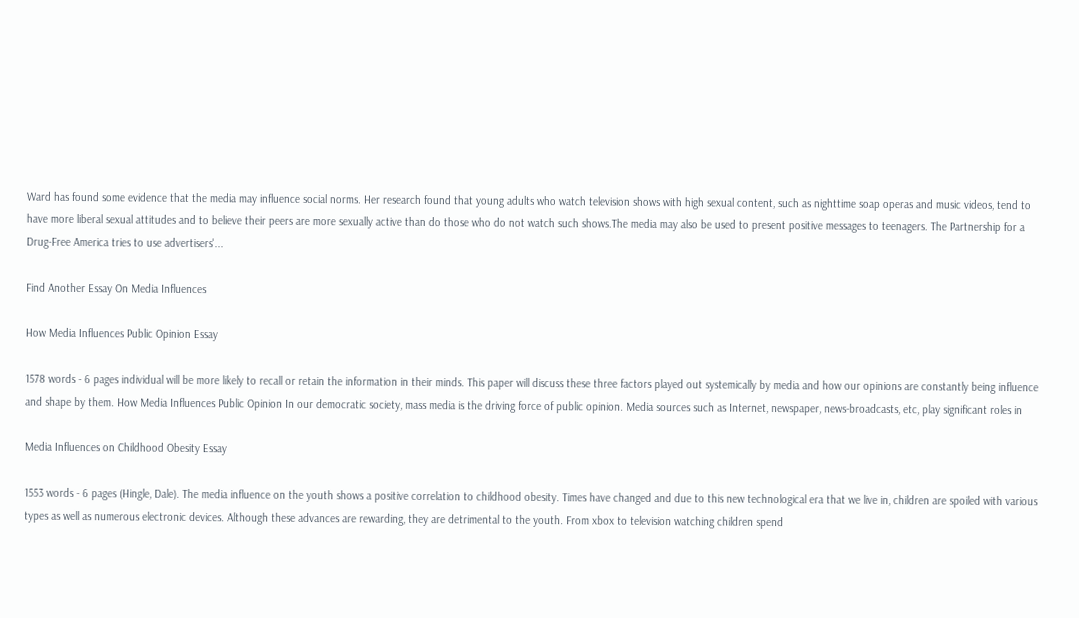Ward has found some evidence that the media may influence social norms. Her research found that young adults who watch television shows with high sexual content, such as nighttime soap operas and music videos, tend to have more liberal sexual attitudes and to believe their peers are more sexually active than do those who do not watch such shows.The media may also be used to present positive messages to teenagers. The Partnership for a Drug-Free America tries to use advertisers'...

Find Another Essay On Media Influences

How Media Influences Public Opinion Essay

1578 words - 6 pages individual will be more likely to recall or retain the information in their minds. This paper will discuss these three factors played out systemically by media and how our opinions are constantly being influence and shape by them. How Media Influences Public Opinion In our democratic society, mass media is the driving force of public opinion. Media sources such as Internet, newspaper, news-broadcasts, etc, play significant roles in

Media Influences on Childhood Obesity Essay

1553 words - 6 pages (Hingle, Dale). The media influence on the youth shows a positive correlation to childhood obesity. Times have changed and due to this new technological era that we live in, children are spoiled with various types as well as numerous electronic devices. Although these advances are rewarding, they are detrimental to the youth. From xbox to television watching children spend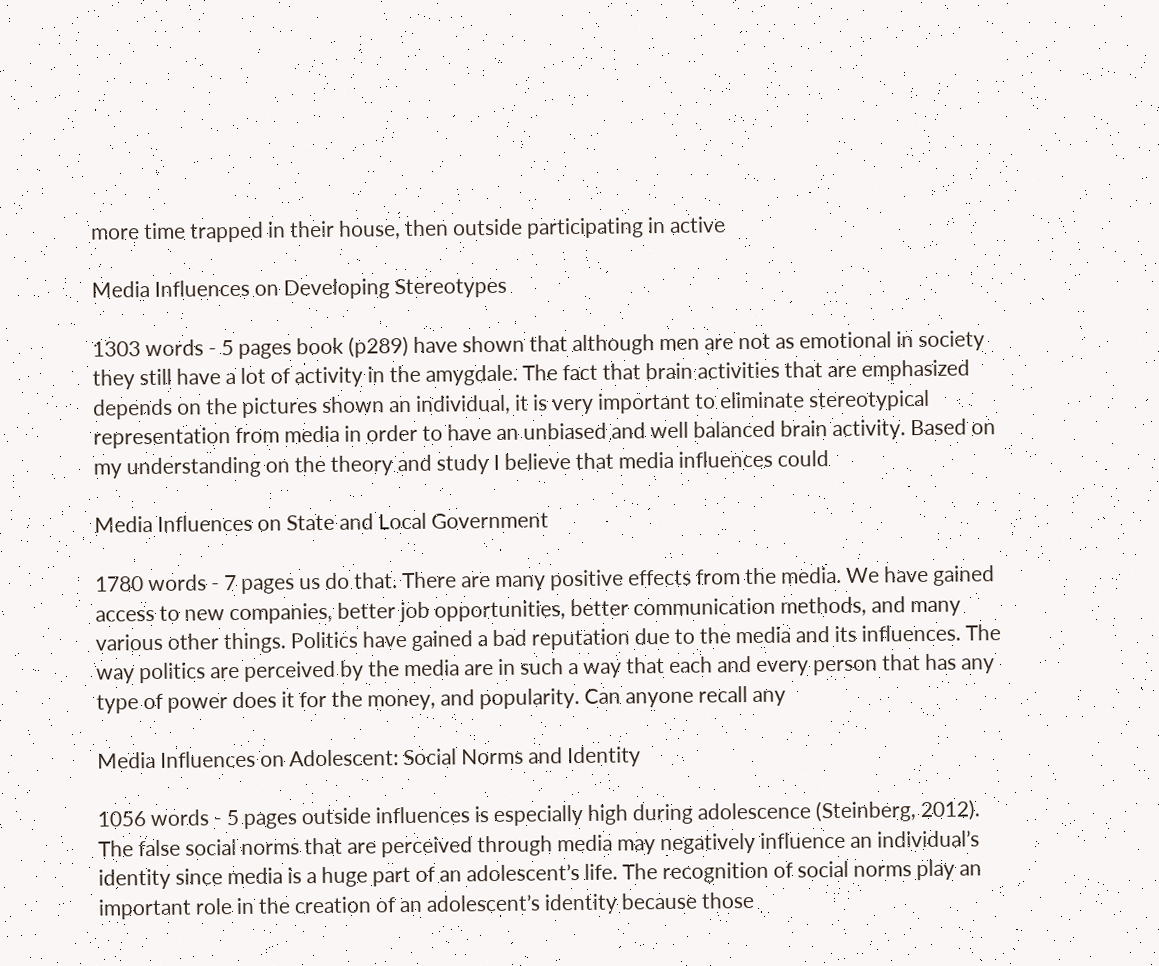more time trapped in their house, then outside participating in active

Media Influences on Developing Stereotypes

1303 words - 5 pages book (p289) have shown that although men are not as emotional in society they still have a lot of activity in the amygdale. The fact that brain activities that are emphasized depends on the pictures shown an individual, it is very important to eliminate stereotypical representation from media in order to have an unbiased and well balanced brain activity. Based on my understanding on the theory and study I believe that media influences could

Media Influences on State and Local Government

1780 words - 7 pages us do that. There are many positive effects from the media. We have gained access to new companies, better job opportunities, better communication methods, and many various other things. Politics have gained a bad reputation due to the media and its influences. The way politics are perceived by the media are in such a way that each and every person that has any type of power does it for the money, and popularity. Can anyone recall any

Media Influences on Adolescent: Social Norms and Identity

1056 words - 5 pages outside influences is especially high during adolescence (Steinberg, 2012). The false social norms that are perceived through media may negatively influence an individual’s identity since media is a huge part of an adolescent’s life. The recognition of social norms play an important role in the creation of an adolescent’s identity because those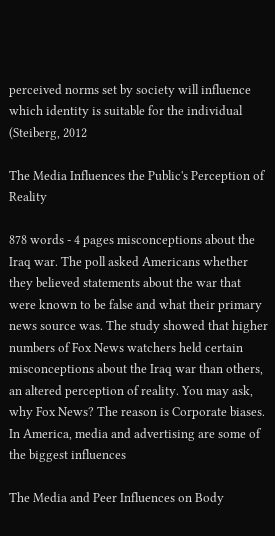perceived norms set by society will influence which identity is suitable for the individual (Steiberg, 2012

The Media Influences the Public's Perception of Reality

878 words - 4 pages misconceptions about the Iraq war. The poll asked Americans whether they believed statements about the war that were known to be false and what their primary news source was. The study showed that higher numbers of Fox News watchers held certain misconceptions about the Iraq war than others, an altered perception of reality. You may ask, why Fox News? The reason is Corporate biases. In America, media and advertising are some of the biggest influences

The Media and Peer Influences on Body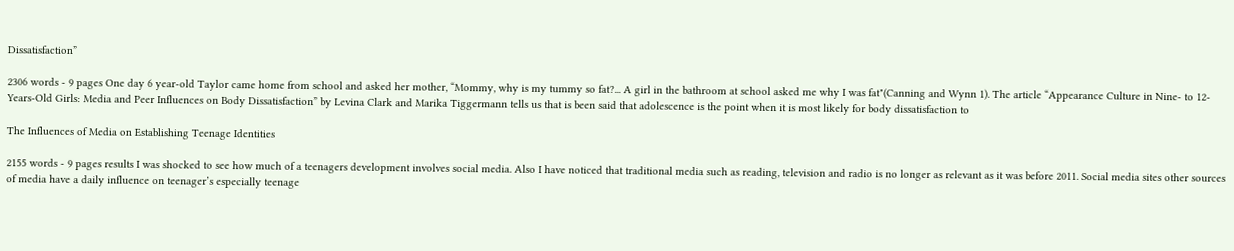Dissatisfaction”

2306 words - 9 pages One day 6 year-old Taylor came home from school and asked her mother, “Mommy, why is my tummy so fat?... A girl in the bathroom at school asked me why I was fat"(Canning and Wynn 1). The article “Appearance Culture in Nine- to 12-Years-Old Girls: Media and Peer Influences on Body Dissatisfaction” by Levina Clark and Marika Tiggermann tells us that is been said that adolescence is the point when it is most likely for body dissatisfaction to

The Influences of Media on Establishing Teenage Identities

2155 words - 9 pages results I was shocked to see how much of a teenagers development involves social media. Also I have noticed that traditional media such as reading, television and radio is no longer as relevant as it was before 2011. Social media sites other sources of media have a daily influence on teenager’s especially teenage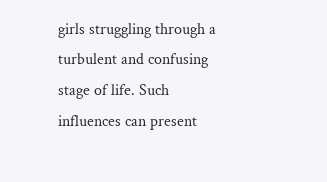girls struggling through a turbulent and confusing stage of life. Such influences can present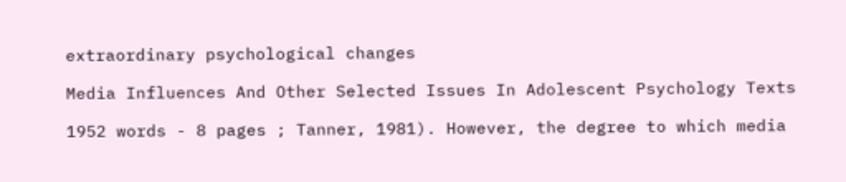extraordinary psychological changes

Media Influences And Other Selected Issues In Adolescent Psychology Texts

1952 words - 8 pages ; Tanner, 1981). However, the degree to which media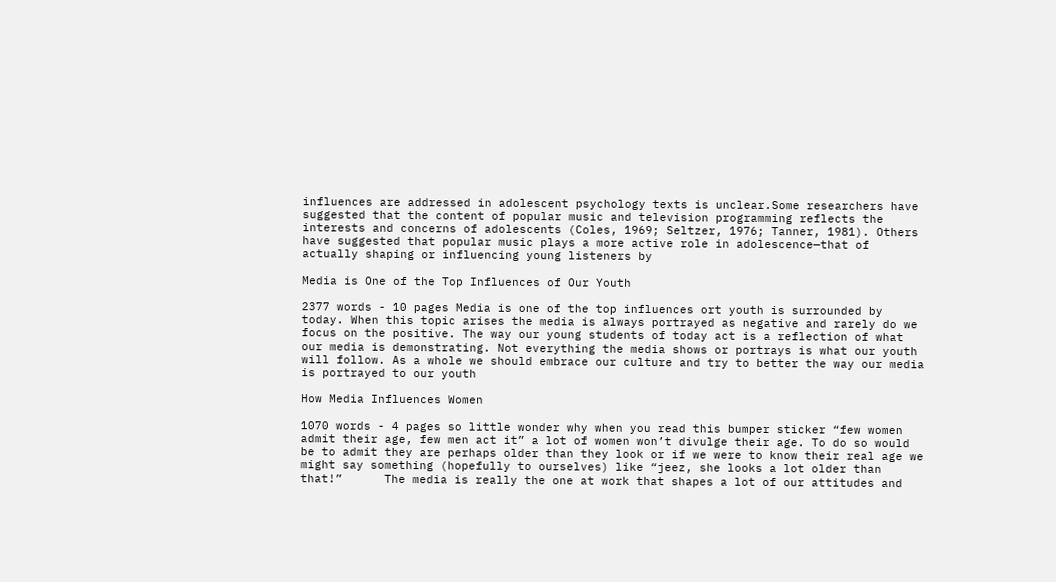influences are addressed in adolescent psychology texts is unclear.Some researchers have suggested that the content of popular music and television programming reflects the interests and concerns of adolescents (Coles, 1969; Seltzer, 1976; Tanner, 1981). Others have suggested that popular music plays a more active role in adolescence—that of actually shaping or influencing young listeners by

Media is One of the Top Influences of Our Youth

2377 words - 10 pages Media is one of the top influences ort youth is surrounded by today. When this topic arises the media is always portrayed as negative and rarely do we focus on the positive. The way our young students of today act is a reflection of what our media is demonstrating. Not everything the media shows or portrays is what our youth will follow. As a whole we should embrace our culture and try to better the way our media is portrayed to our youth

How Media Influences Women

1070 words - 4 pages so little wonder why when you read this bumper sticker “few women admit their age, few men act it” a lot of women won’t divulge their age. To do so would be to admit they are perhaps older than they look or if we were to know their real age we might say something (hopefully to ourselves) like “jeez, she looks a lot older than that!”      The media is really the one at work that shapes a lot of our attitudes and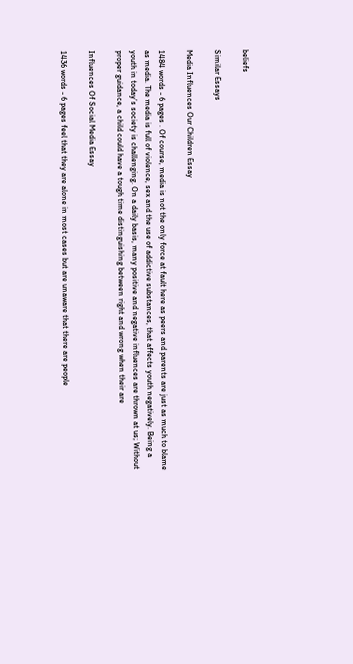beliefs

Similar Essays

Media Influences Our Children Essay

1484 words - 6 pages . Of course, media is not the only force at fault here as peers and parents are just as much to blame as media. The media is full of violence, sex and the use of addictive substances, that affects youth negatively. Being a youth in today’s society is challenging. On a daily basis, many positive and negative influences are thrown at us; Without proper guidance, a child could have a tough time distinguishing between right and wrong when their are

Influences Of Social Media Essay

1436 words - 6 pages feel that they are alone in most cases but are unaware that there are people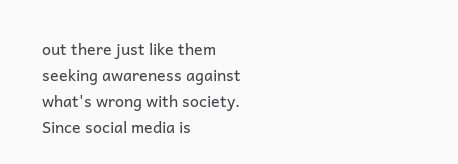out there just like them seeking awareness against what's wrong with society. Since social media is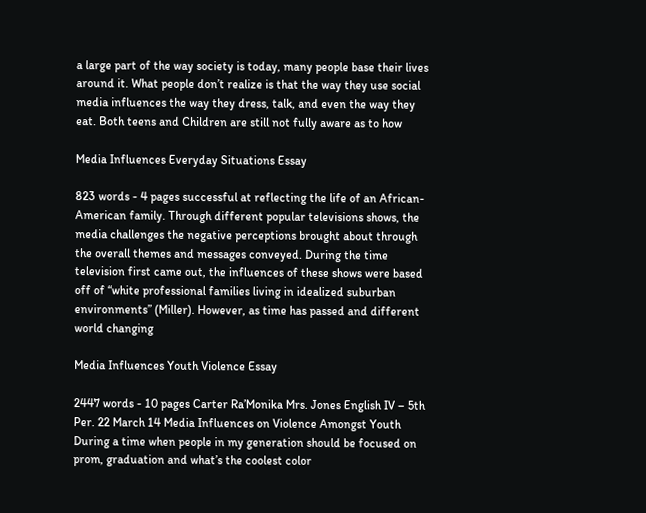a large part of the way society is today, many people base their lives around it. What people don’t realize is that the way they use social media influences the way they dress, talk, and even the way they eat. Both teens and Children are still not fully aware as to how

Media Influences Everyday Situations Essay

823 words - 4 pages successful at reflecting the life of an African-American family. Through different popular televisions shows, the media challenges the negative perceptions brought about through the overall themes and messages conveyed. During the time television first came out, the influences of these shows were based off of “white professional families living in idealized suburban environments” (Miller). However, as time has passed and different world changing

Media Influences Youth Violence Essay

2447 words - 10 pages Carter Ra’Monika Mrs. Jones English IV – 5th Per. 22 March 14 Media Influences on Violence Amongst Youth During a time when people in my generation should be focused on prom, graduation and what’s the coolest color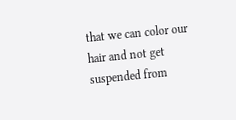that we can color our hair and not get suspended from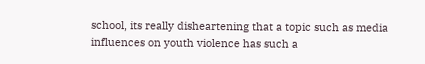school, its really disheartening that a topic such as media influences on youth violence has such a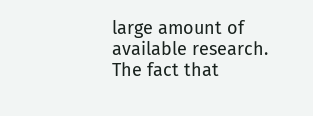large amount of available research. The fact that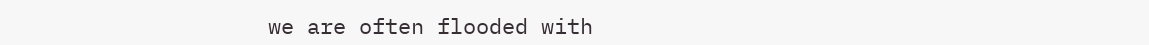we are often flooded with